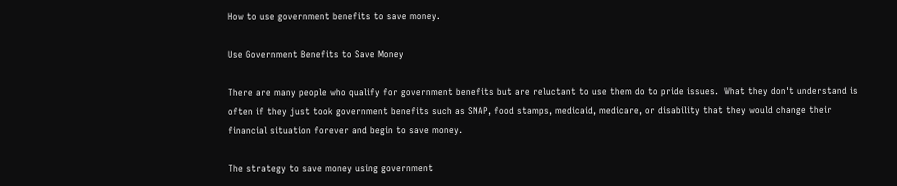How to use government benefits to save money.

Use Government Benefits to Save Money

There are many people who qualify for government benefits but are reluctant to use them do to pride issues.  What they don't understand is often if they just took government benefits such as SNAP, food stamps, medicaid, medicare, or disability that they would change their financial situation forever and begin to save money.

The strategy to save money using government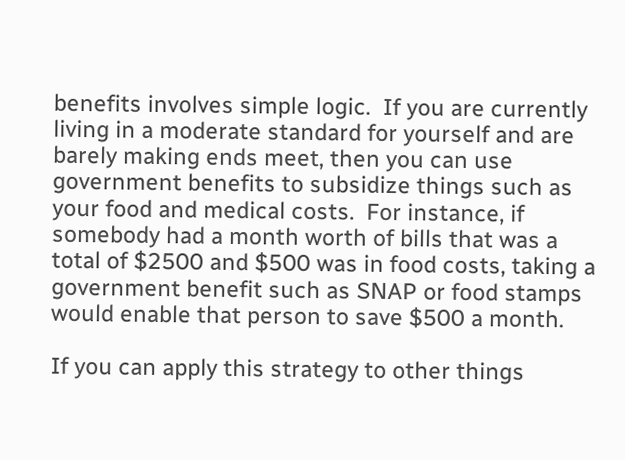benefits involves simple logic.  If you are currently living in a moderate standard for yourself and are barely making ends meet, then you can use government benefits to subsidize things such as your food and medical costs.  For instance, if somebody had a month worth of bills that was a total of $2500 and $500 was in food costs, taking a government benefit such as SNAP or food stamps would enable that person to save $500 a month.

If you can apply this strategy to other things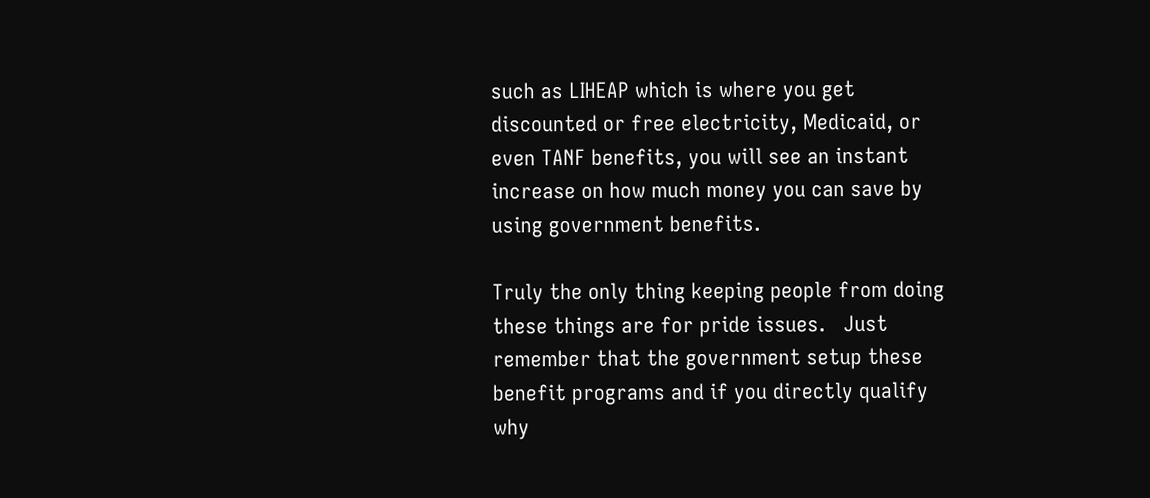such as LIHEAP which is where you get discounted or free electricity, Medicaid, or even TANF benefits, you will see an instant increase on how much money you can save by using government benefits.

Truly the only thing keeping people from doing these things are for pride issues.   Just remember that the government setup these benefit programs and if you directly qualify why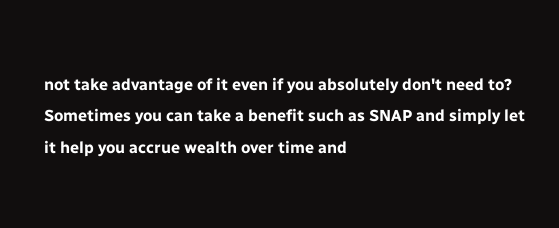not take advantage of it even if you absolutely don't need to?  Sometimes you can take a benefit such as SNAP and simply let it help you accrue wealth over time and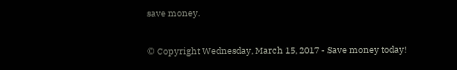save money.

© Copyright Wednesday, March 15, 2017 - Save money today!